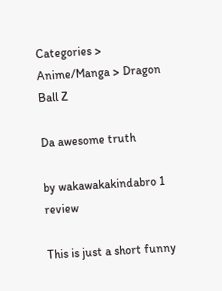Categories > Anime/Manga > Dragon Ball Z

Da awesome truth

by wakawakakindabro 1 review

This is just a short funny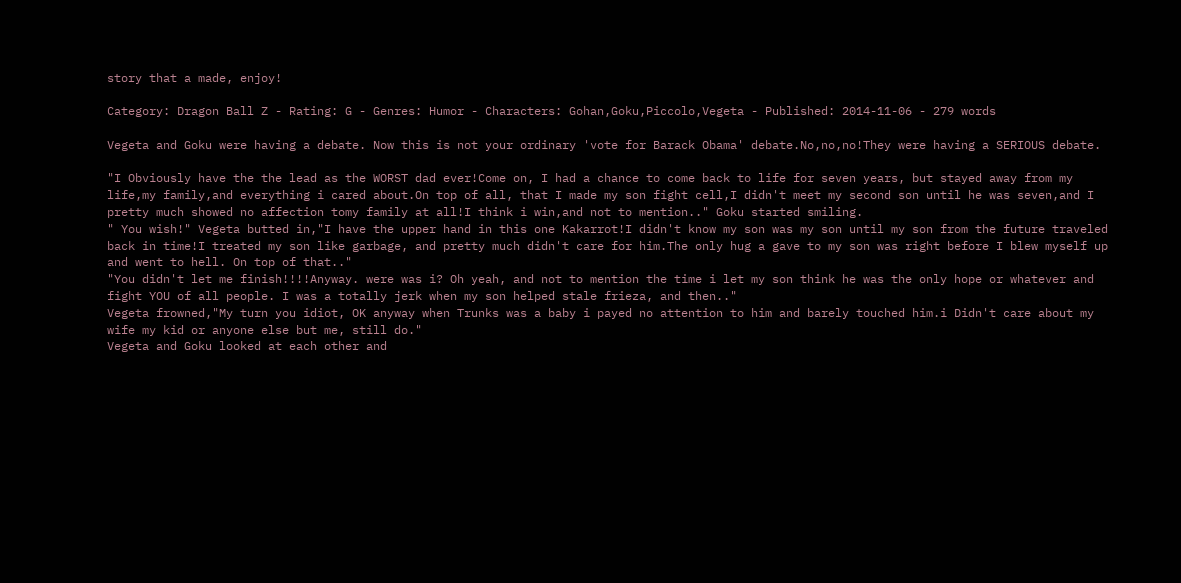story that a made, enjoy!

Category: Dragon Ball Z - Rating: G - Genres: Humor - Characters: Gohan,Goku,Piccolo,Vegeta - Published: 2014-11-06 - 279 words

Vegeta and Goku were having a debate. Now this is not your ordinary 'vote for Barack Obama' debate.No,no,no!They were having a SERIOUS debate.

"I Obviously have the the lead as the WORST dad ever!Come on, I had a chance to come back to life for seven years, but stayed away from my life,my family,and everything i cared about.On top of all, that I made my son fight cell,I didn't meet my second son until he was seven,and I pretty much showed no affection tomy family at all!I think i win,and not to mention.." Goku started smiling.
" You wish!" Vegeta butted in,"I have the upper hand in this one Kakarrot!I didn't know my son was my son until my son from the future traveled back in time!I treated my son like garbage, and pretty much didn't care for him.The only hug a gave to my son was right before I blew myself up and went to hell. On top of that.."
"You didn't let me finish!!!!Anyway. were was i? Oh yeah, and not to mention the time i let my son think he was the only hope or whatever and fight YOU of all people. I was a totally jerk when my son helped stale frieza, and then.."
Vegeta frowned,"My turn you idiot, OK anyway when Trunks was a baby i payed no attention to him and barely touched him.i Didn't care about my wife my kid or anyone else but me, still do."
Vegeta and Goku looked at each other and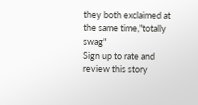they both exclaimed at the same time,"totally swag"
Sign up to rate and review this story